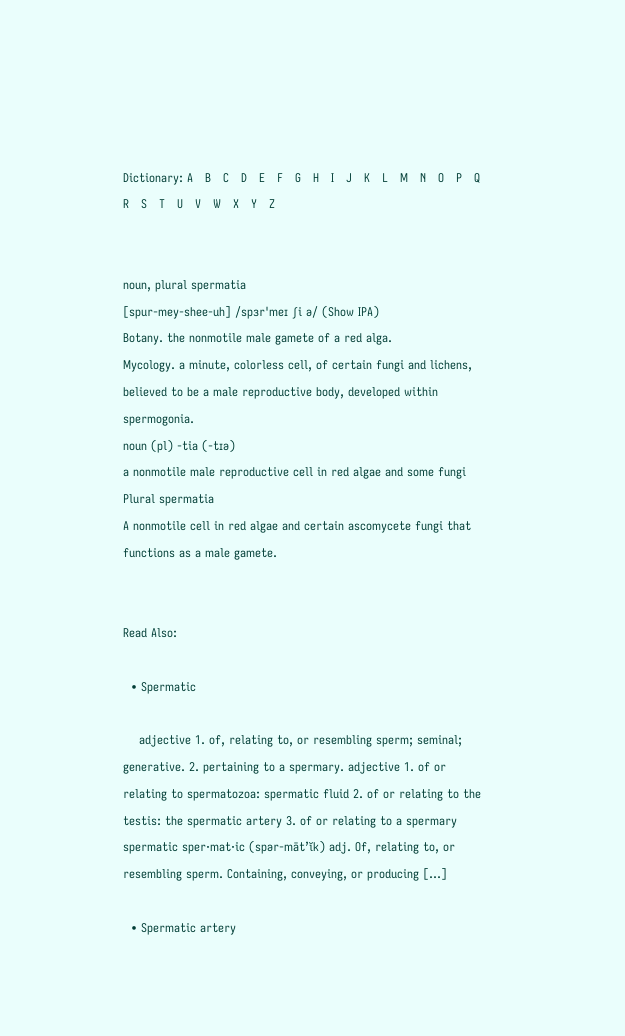Dictionary: A   B   C   D   E   F   G   H   I   J   K   L   M   N   O   P   Q   R   S   T   U   V   W   X   Y   Z


noun, plural spermatia
[spur-mey-shee-uh] /spɜrˈmeɪ ʃi ə/ (Show IPA)
Botany. the nonmotile male gamete of a red alga.
Mycology. a minute, colorless cell, of certain fungi and lichens, believed to be a male reproductive body, developed within spermogonia.
noun (pl) -tia (-tɪə)
a nonmotile male reproductive cell in red algae and some fungi
Plural spermatia
A nonmotile cell in red algae and certain ascomycete fungi that functions as a male gamete.


Read Also:

  • Spermatic

    adjective 1. of, relating to, or resembling sperm; seminal; generative. 2. pertaining to a spermary. adjective 1. of or relating to spermatozoa: spermatic fluid 2. of or relating to the testis: the spermatic artery 3. of or relating to a spermary spermatic sper·mat·ic (spər-māt’ĭk) adj. Of, relating to, or resembling sperm. Containing, conveying, or producing […]

  • Spermatic artery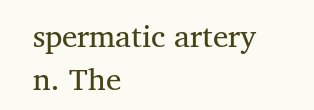spermatic artery n. The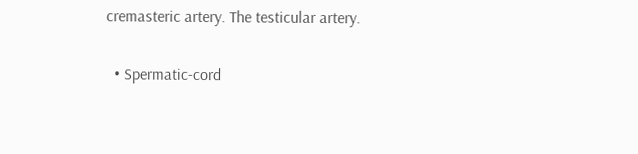cremasteric artery. The testicular artery.

  • Spermatic-cord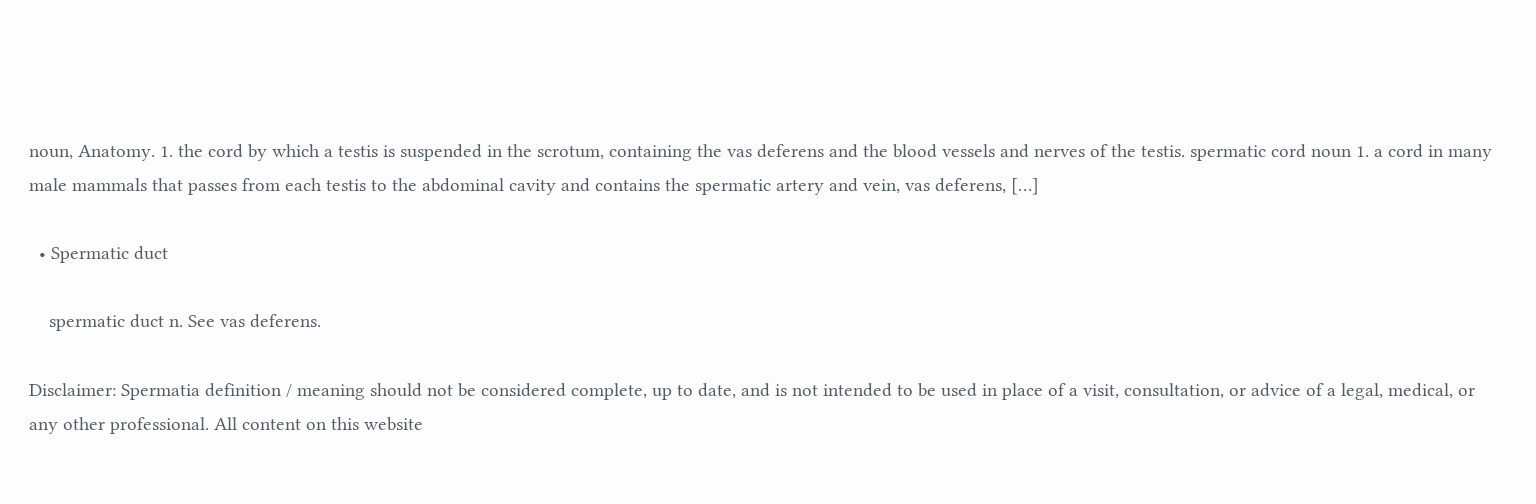noun, Anatomy. 1. the cord by which a testis is suspended in the scrotum, containing the vas deferens and the blood vessels and nerves of the testis. spermatic cord noun 1. a cord in many male mammals that passes from each testis to the abdominal cavity and contains the spermatic artery and vein, vas deferens, […]

  • Spermatic duct

    spermatic duct n. See vas deferens.

Disclaimer: Spermatia definition / meaning should not be considered complete, up to date, and is not intended to be used in place of a visit, consultation, or advice of a legal, medical, or any other professional. All content on this website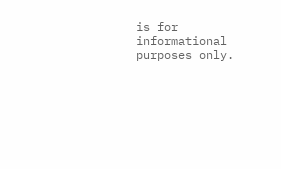is for informational purposes only.